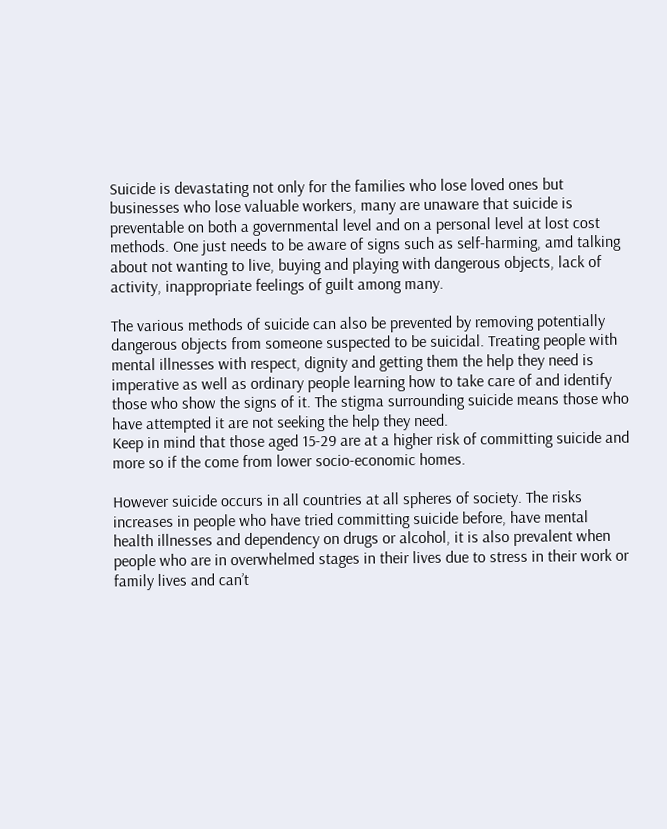Suicide is devastating not only for the families who lose loved ones but businesses who lose valuable workers, many are unaware that suicide is preventable on both a governmental level and on a personal level at lost cost methods. One just needs to be aware of signs such as self-harming, amd talking about not wanting to live, buying and playing with dangerous objects, lack of activity, inappropriate feelings of guilt among many.

The various methods of suicide can also be prevented by removing potentially dangerous objects from someone suspected to be suicidal. Treating people with mental illnesses with respect, dignity and getting them the help they need is imperative as well as ordinary people learning how to take care of and identify those who show the signs of it. The stigma surrounding suicide means those who have attempted it are not seeking the help they need.
Keep in mind that those aged 15-29 are at a higher risk of committing suicide and more so if the come from lower socio-economic homes.

However suicide occurs in all countries at all spheres of society. The risks increases in people who have tried committing suicide before, have mental health illnesses and dependency on drugs or alcohol, it is also prevalent when people who are in overwhelmed stages in their lives due to stress in their work or family lives and can’t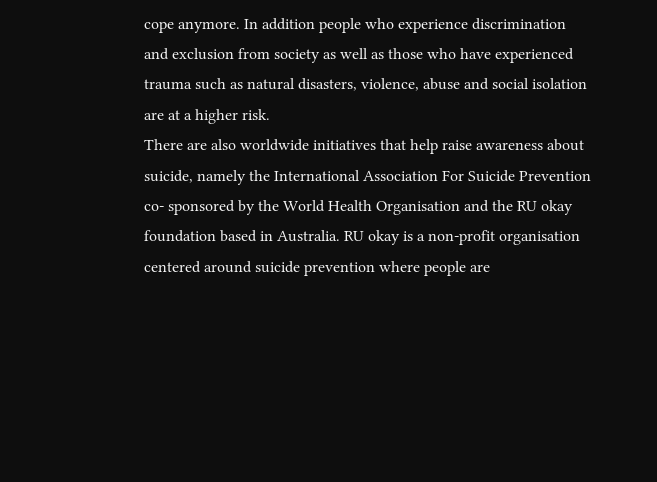cope anymore. In addition people who experience discrimination and exclusion from society as well as those who have experienced trauma such as natural disasters, violence, abuse and social isolation are at a higher risk.
There are also worldwide initiatives that help raise awareness about suicide, namely the International Association For Suicide Prevention co- sponsored by the World Health Organisation and the RU okay foundation based in Australia. RU okay is a non-profit organisation centered around suicide prevention where people are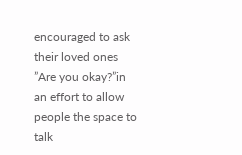encouraged to ask their loved ones ”Are you okay?”in an effort to allow people the space to talk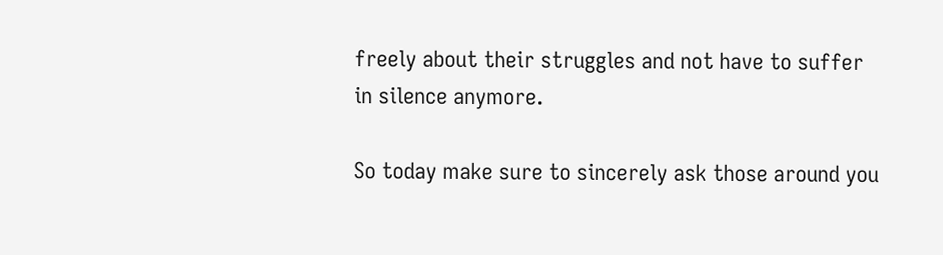freely about their struggles and not have to suffer in silence anymore.

So today make sure to sincerely ask those around you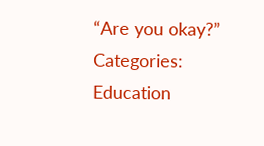“Are you okay?”
Categories: Education